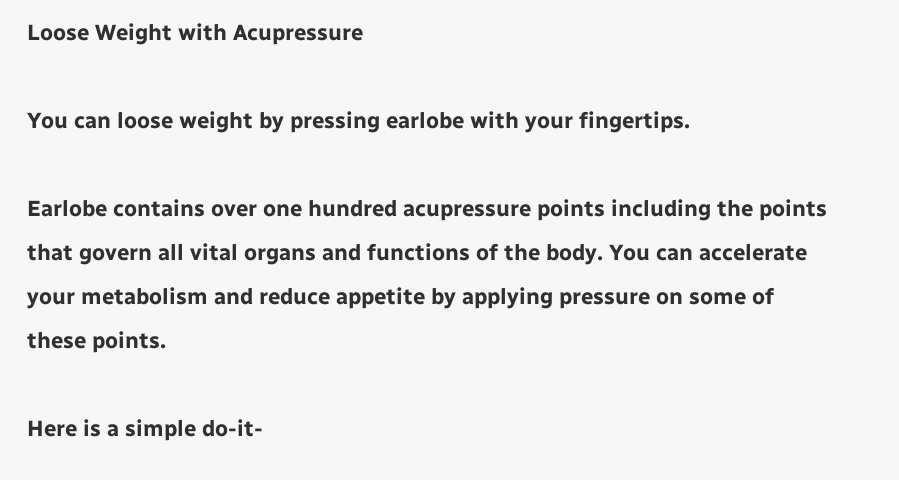Loose Weight with Acupressure

You can loose weight by pressing earlobe with your fingertips.

Earlobe contains over one hundred acupressure points including the points that govern all vital organs and functions of the body. You can accelerate  your metabolism and reduce appetite by applying pressure on some of these points.

Here is a simple do-it-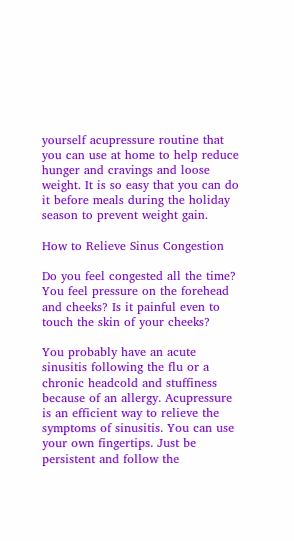yourself acupressure routine that you can use at home to help reduce hunger and cravings and loose weight. It is so easy that you can do it before meals during the holiday season to prevent weight gain.

How to Relieve Sinus Congestion

Do you feel congested all the time? You feel pressure on the forehead and cheeks? Is it painful even to touch the skin of your cheeks?

You probably have an acute sinusitis following the flu or a chronic headcold and stuffiness because of an allergy. Acupressure is an efficient way to relieve the symptoms of sinusitis. You can use your own fingertips. Just be persistent and follow the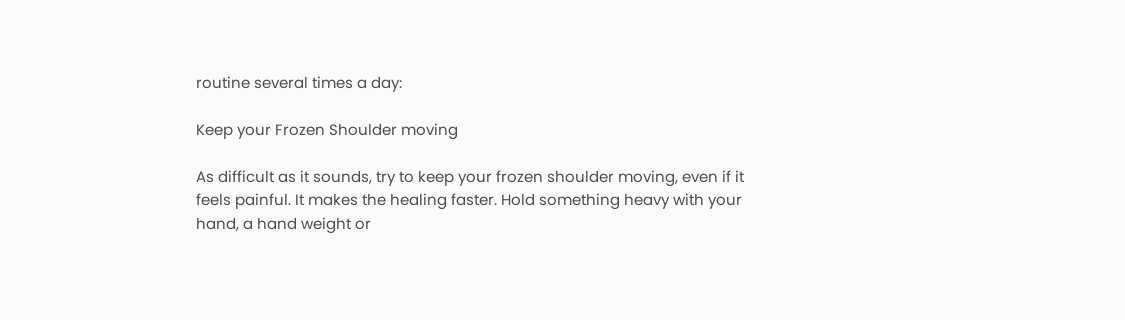routine several times a day:

Keep your Frozen Shoulder moving

As difficult as it sounds, try to keep your frozen shoulder moving, even if it feels painful. It makes the healing faster. Hold something heavy with your  hand, a hand weight or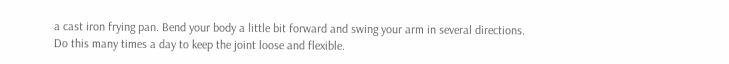a cast iron frying pan. Bend your body a little bit forward and swing your arm in several directions. Do this many times a day to keep the joint loose and flexible.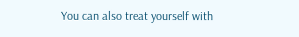You can also treat yourself with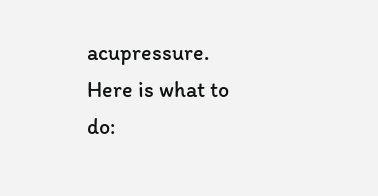acupressure. Here is what to do: